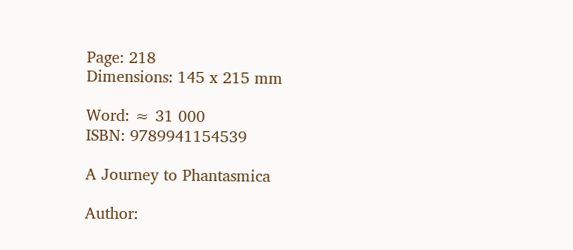Page: 218
Dimensions: 145 x 215 mm

Word: ≈ 31 000
ISBN: 9789941154539

A Journey to Phantasmica

Author: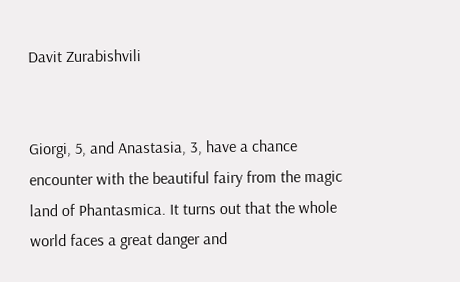Davit Zurabishvili


Giorgi, 5, and Anastasia, 3, have a chance encounter with the beautiful fairy from the magic land of Phantasmica. It turns out that the whole world faces a great danger and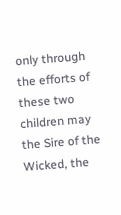only through the efforts of these two children may the Sire of the Wicked, the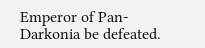Emperor of Pan-Darkonia be defeated.